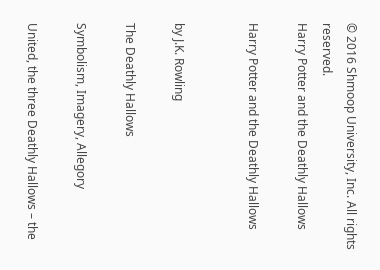© 2016 Shmoop University, Inc. All rights reserved.
Harry Potter and the Deathly Hallows

Harry Potter and the Deathly Hallows


by J.K. Rowling

The Deathly Hallows

Symbolism, Imagery, Allegory

United, the three Deathly Hallows – the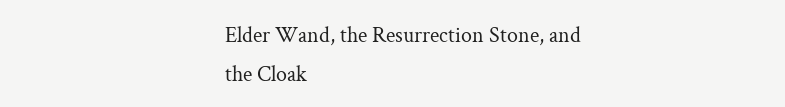Elder Wand, the Resurrection Stone, and the Cloak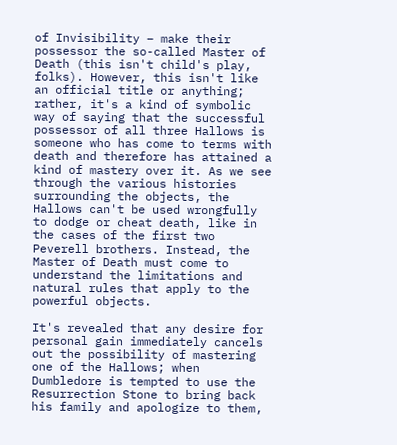of Invisibility – make their possessor the so-called Master of Death (this isn't child's play, folks). However, this isn't like an official title or anything; rather, it's a kind of symbolic way of saying that the successful possessor of all three Hallows is someone who has come to terms with death and therefore has attained a kind of mastery over it. As we see through the various histories surrounding the objects, the Hallows can't be used wrongfully to dodge or cheat death, like in the cases of the first two Peverell brothers. Instead, the Master of Death must come to understand the limitations and natural rules that apply to the powerful objects.

It's revealed that any desire for personal gain immediately cancels out the possibility of mastering one of the Hallows; when Dumbledore is tempted to use the Resurrection Stone to bring back his family and apologize to them,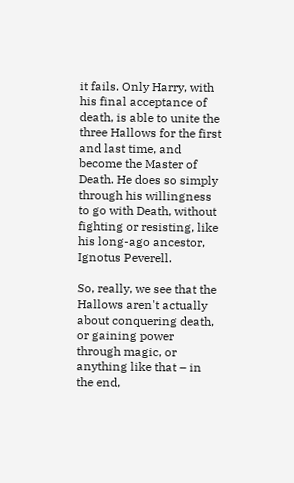it fails. Only Harry, with his final acceptance of death, is able to unite the three Hallows for the first and last time, and become the Master of Death. He does so simply through his willingness to go with Death, without fighting or resisting, like his long-ago ancestor, Ignotus Peverell.

So, really, we see that the Hallows aren't actually about conquering death, or gaining power through magic, or anything like that – in the end,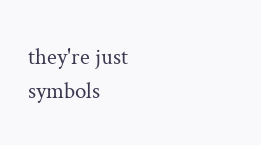they're just symbols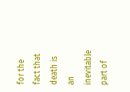for the fact that death is an inevitable part of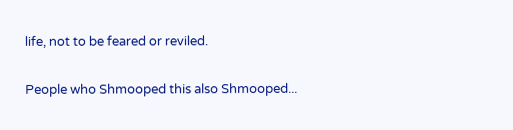life, not to be feared or reviled.

People who Shmooped this also Shmooped...